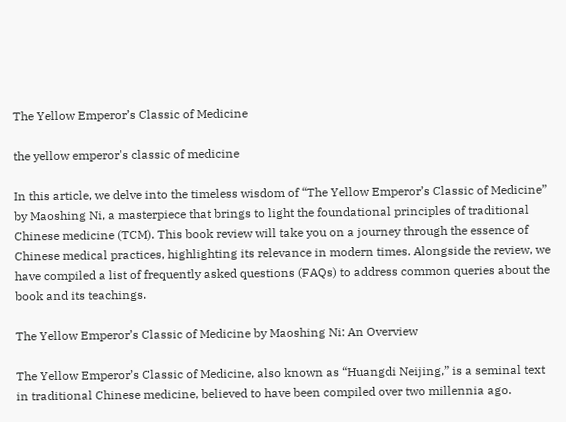The Yellow Emperor’s Classic of Medicine

the yellow emperor's classic of medicine

In this article, we delve into the timeless wisdom of “The Yellow Emperor’s Classic of Medicine” by Maoshing Ni, a masterpiece that brings to light the foundational principles of traditional Chinese medicine (TCM). This book review will take you on a journey through the essence of Chinese medical practices, highlighting its relevance in modern times. Alongside the review, we have compiled a list of frequently asked questions (FAQs) to address common queries about the book and its teachings.

The Yellow Emperor’s Classic of Medicine by Maoshing Ni: An Overview

The Yellow Emperor’s Classic of Medicine, also known as “Huangdi Neijing,” is a seminal text in traditional Chinese medicine, believed to have been compiled over two millennia ago.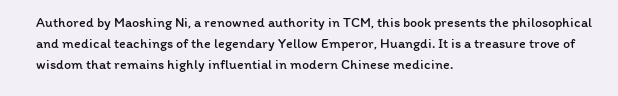Authored by Maoshing Ni, a renowned authority in TCM, this book presents the philosophical and medical teachings of the legendary Yellow Emperor, Huangdi. It is a treasure trove of wisdom that remains highly influential in modern Chinese medicine.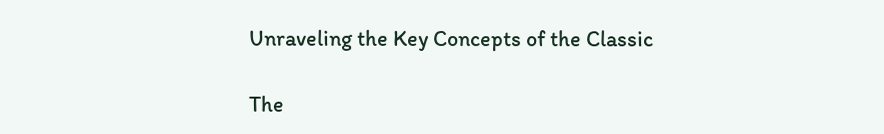Unraveling the Key Concepts of the Classic

The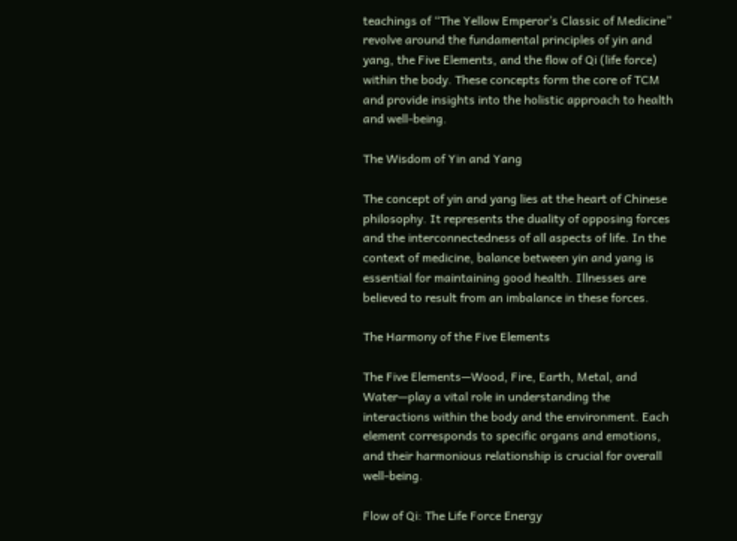teachings of “The Yellow Emperor’s Classic of Medicine” revolve around the fundamental principles of yin and yang, the Five Elements, and the flow of Qi (life force) within the body. These concepts form the core of TCM and provide insights into the holistic approach to health and well-being.

The Wisdom of Yin and Yang

The concept of yin and yang lies at the heart of Chinese philosophy. It represents the duality of opposing forces and the interconnectedness of all aspects of life. In the context of medicine, balance between yin and yang is essential for maintaining good health. Illnesses are believed to result from an imbalance in these forces.

The Harmony of the Five Elements

The Five Elements—Wood, Fire, Earth, Metal, and Water—play a vital role in understanding the interactions within the body and the environment. Each element corresponds to specific organs and emotions, and their harmonious relationship is crucial for overall well-being.

Flow of Qi: The Life Force Energy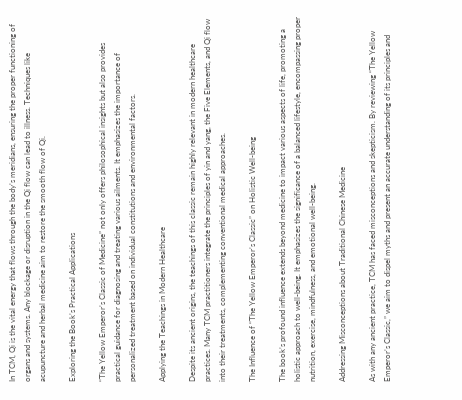In TCM, Qi is the vital energy that flows through the body’s meridians, ensuring the proper functioning of organs and systems. Any blockage or disruption in the Qi flow can lead to illness. Techniques like acupuncture and herbal medicine aim to restore the smooth flow of Qi.

Exploring the Book’s Practical Applications

“The Yellow Emperor’s Classic of Medicine” not only offers philosophical insights but also provides practical guidance for diagnosing and treating various ailments. It emphasizes the importance of personalized treatment based on individual constitutions and environmental factors.

Applying the Teachings in Modern Healthcare

Despite its ancient origins, the teachings of this classic remain highly relevant in modern healthcare practices. Many TCM practitioners integrate the principles of yin and yang, the Five Elements, and Qi flow into their treatments, complementing conventional medical approaches.

The Influence of “The Yellow Emperor’s Classic” on Holistic Well-being

The book’s profound influence extends beyond medicine to impact various aspects of life, promoting a holistic approach to well-being. It emphasizes the significance of a balanced lifestyle, encompassing proper nutrition, exercise, mindfulness, and emotional well-being.

Addressing Misconceptions about Traditional Chinese Medicine

As with any ancient practice, TCM has faced misconceptions and skepticism. By reviewing “The Yellow Emperor’s Classic,” we aim to dispel myths and present an accurate understanding of its principles and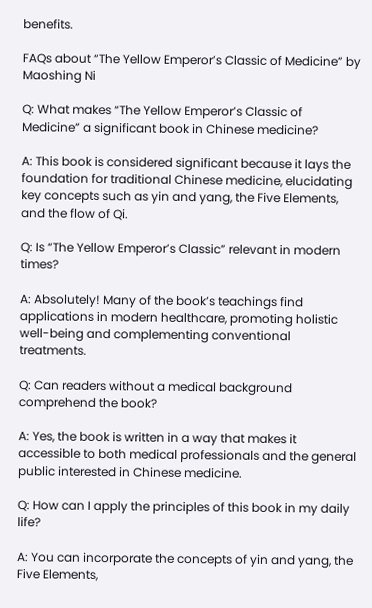benefits.

FAQs about “The Yellow Emperor’s Classic of Medicine” by Maoshing Ni

Q: What makes “The Yellow Emperor’s Classic of Medicine” a significant book in Chinese medicine?

A: This book is considered significant because it lays the foundation for traditional Chinese medicine, elucidating key concepts such as yin and yang, the Five Elements, and the flow of Qi.

Q: Is “The Yellow Emperor’s Classic” relevant in modern times?

A: Absolutely! Many of the book’s teachings find applications in modern healthcare, promoting holistic well-being and complementing conventional treatments.

Q: Can readers without a medical background comprehend the book?

A: Yes, the book is written in a way that makes it accessible to both medical professionals and the general public interested in Chinese medicine.

Q: How can I apply the principles of this book in my daily life?

A: You can incorporate the concepts of yin and yang, the Five Elements,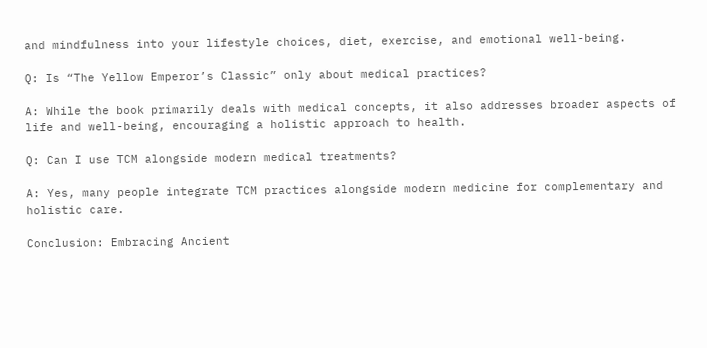and mindfulness into your lifestyle choices, diet, exercise, and emotional well-being.

Q: Is “The Yellow Emperor’s Classic” only about medical practices?

A: While the book primarily deals with medical concepts, it also addresses broader aspects of life and well-being, encouraging a holistic approach to health.

Q: Can I use TCM alongside modern medical treatments?

A: Yes, many people integrate TCM practices alongside modern medicine for complementary and holistic care.

Conclusion: Embracing Ancient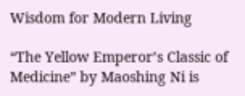Wisdom for Modern Living

“The Yellow Emperor’s Classic of Medicine” by Maoshing Ni is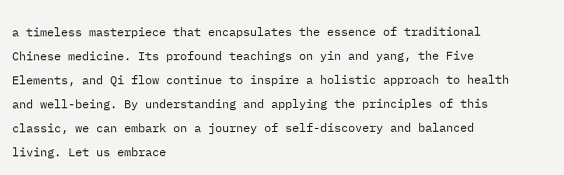a timeless masterpiece that encapsulates the essence of traditional Chinese medicine. Its profound teachings on yin and yang, the Five Elements, and Qi flow continue to inspire a holistic approach to health and well-being. By understanding and applying the principles of this classic, we can embark on a journey of self-discovery and balanced living. Let us embrace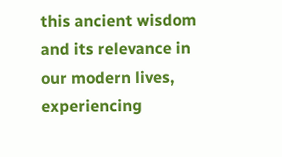this ancient wisdom and its relevance in our modern lives, experiencing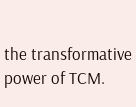the transformative power of TCM.